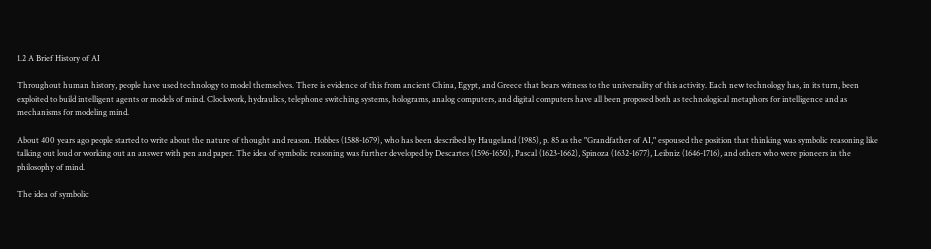1.2 A Brief History of AI

Throughout human history, people have used technology to model themselves. There is evidence of this from ancient China, Egypt, and Greece that bears witness to the universality of this activity. Each new technology has, in its turn, been exploited to build intelligent agents or models of mind. Clockwork, hydraulics, telephone switching systems, holograms, analog computers, and digital computers have all been proposed both as technological metaphors for intelligence and as mechanisms for modeling mind.

About 400 years ago people started to write about the nature of thought and reason. Hobbes (1588-1679), who has been described by Haugeland (1985), p. 85 as the "Grandfather of AI," espoused the position that thinking was symbolic reasoning like talking out loud or working out an answer with pen and paper. The idea of symbolic reasoning was further developed by Descartes (1596-1650), Pascal (1623-1662), Spinoza (1632-1677), Leibniz (1646-1716), and others who were pioneers in the philosophy of mind.

The idea of symbolic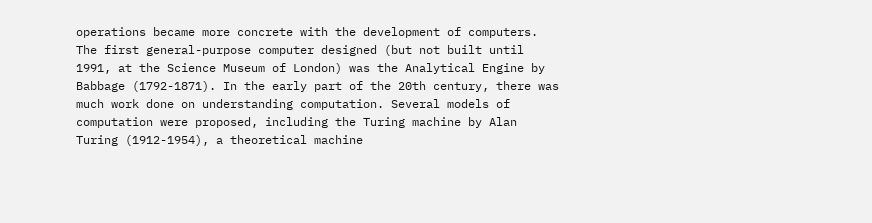operations became more concrete with the development of computers. The first general-purpose computer designed (but not built until 1991, at the Science Museum of London) was the Analytical Engine by Babbage (1792-1871). In the early part of the 20th century, there was much work done on understanding computation. Several models of computation were proposed, including the Turing machine by Alan Turing (1912-1954), a theoretical machine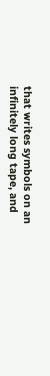that writes symbols on an infinitely long tape, and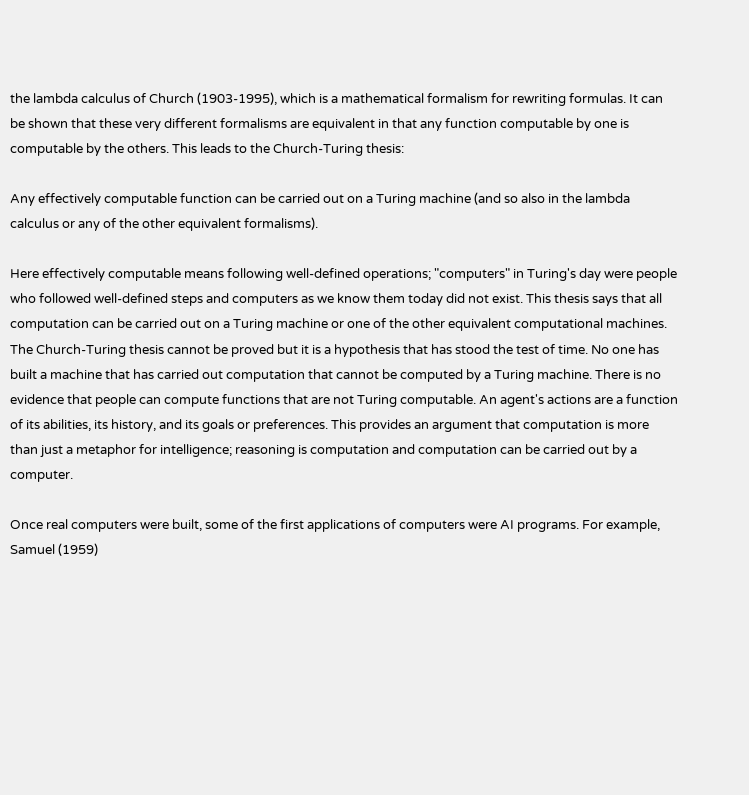the lambda calculus of Church (1903-1995), which is a mathematical formalism for rewriting formulas. It can be shown that these very different formalisms are equivalent in that any function computable by one is computable by the others. This leads to the Church-Turing thesis:

Any effectively computable function can be carried out on a Turing machine (and so also in the lambda calculus or any of the other equivalent formalisms).

Here effectively computable means following well-defined operations; "computers" in Turing's day were people who followed well-defined steps and computers as we know them today did not exist. This thesis says that all computation can be carried out on a Turing machine or one of the other equivalent computational machines. The Church-Turing thesis cannot be proved but it is a hypothesis that has stood the test of time. No one has built a machine that has carried out computation that cannot be computed by a Turing machine. There is no evidence that people can compute functions that are not Turing computable. An agent's actions are a function of its abilities, its history, and its goals or preferences. This provides an argument that computation is more than just a metaphor for intelligence; reasoning is computation and computation can be carried out by a computer.

Once real computers were built, some of the first applications of computers were AI programs. For example, Samuel (1959)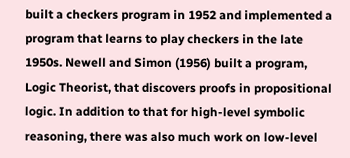built a checkers program in 1952 and implemented a program that learns to play checkers in the late 1950s. Newell and Simon (1956) built a program, Logic Theorist, that discovers proofs in propositional logic. In addition to that for high-level symbolic reasoning, there was also much work on low-level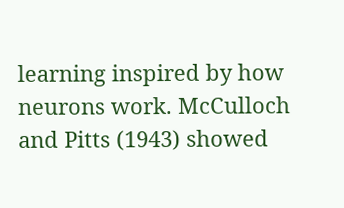learning inspired by how neurons work. McCulloch and Pitts (1943) showed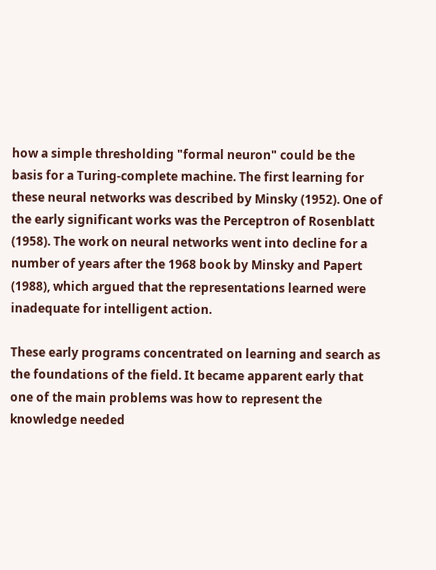how a simple thresholding "formal neuron" could be the basis for a Turing-complete machine. The first learning for these neural networks was described by Minsky (1952). One of the early significant works was the Perceptron of Rosenblatt (1958). The work on neural networks went into decline for a number of years after the 1968 book by Minsky and Papert (1988), which argued that the representations learned were inadequate for intelligent action.

These early programs concentrated on learning and search as the foundations of the field. It became apparent early that one of the main problems was how to represent the knowledge needed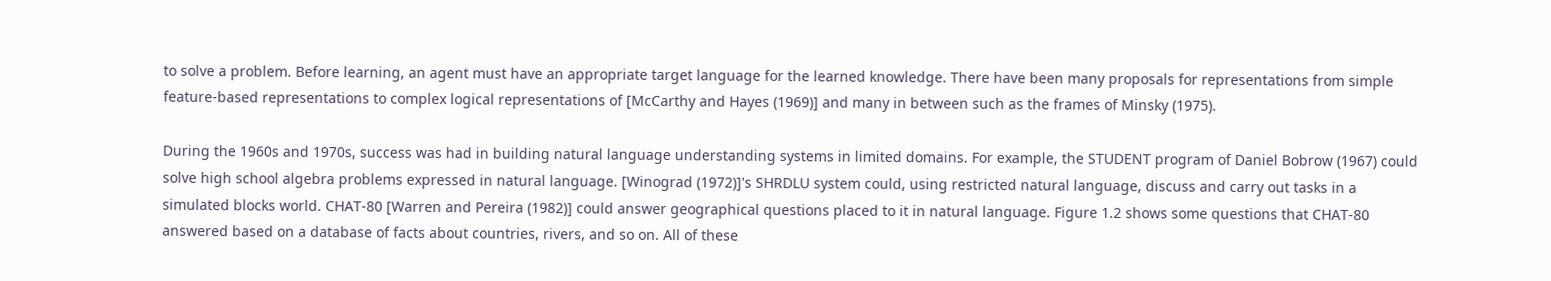to solve a problem. Before learning, an agent must have an appropriate target language for the learned knowledge. There have been many proposals for representations from simple feature-based representations to complex logical representations of [McCarthy and Hayes (1969)] and many in between such as the frames of Minsky (1975).

During the 1960s and 1970s, success was had in building natural language understanding systems in limited domains. For example, the STUDENT program of Daniel Bobrow (1967) could solve high school algebra problems expressed in natural language. [Winograd (1972)]'s SHRDLU system could, using restricted natural language, discuss and carry out tasks in a simulated blocks world. CHAT-80 [Warren and Pereira (1982)] could answer geographical questions placed to it in natural language. Figure 1.2 shows some questions that CHAT-80 answered based on a database of facts about countries, rivers, and so on. All of these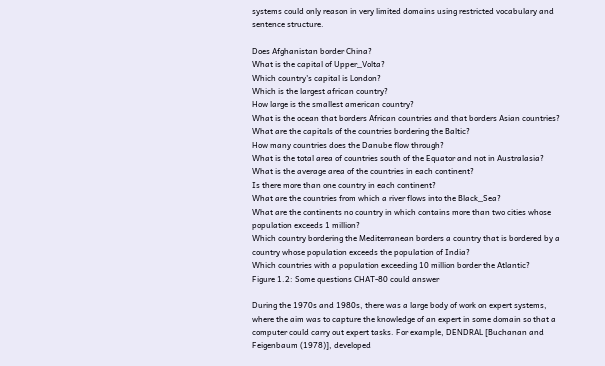systems could only reason in very limited domains using restricted vocabulary and sentence structure.

Does Afghanistan border China?
What is the capital of Upper_Volta?
Which country's capital is London?
Which is the largest african country?
How large is the smallest american country?
What is the ocean that borders African countries and that borders Asian countries?
What are the capitals of the countries bordering the Baltic?
How many countries does the Danube flow through?
What is the total area of countries south of the Equator and not in Australasia?
What is the average area of the countries in each continent?
Is there more than one country in each continent?
What are the countries from which a river flows into the Black_Sea?
What are the continents no country in which contains more than two cities whose population exceeds 1 million?
Which country bordering the Mediterranean borders a country that is bordered by a country whose population exceeds the population of India?
Which countries with a population exceeding 10 million border the Atlantic?
Figure 1.2: Some questions CHAT-80 could answer

During the 1970s and 1980s, there was a large body of work on expert systems, where the aim was to capture the knowledge of an expert in some domain so that a computer could carry out expert tasks. For example, DENDRAL [Buchanan and Feigenbaum (1978)], developed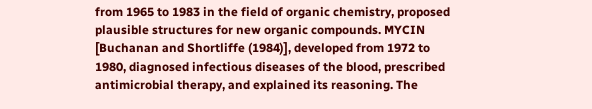from 1965 to 1983 in the field of organic chemistry, proposed plausible structures for new organic compounds. MYCIN [Buchanan and Shortliffe (1984)], developed from 1972 to 1980, diagnosed infectious diseases of the blood, prescribed antimicrobial therapy, and explained its reasoning. The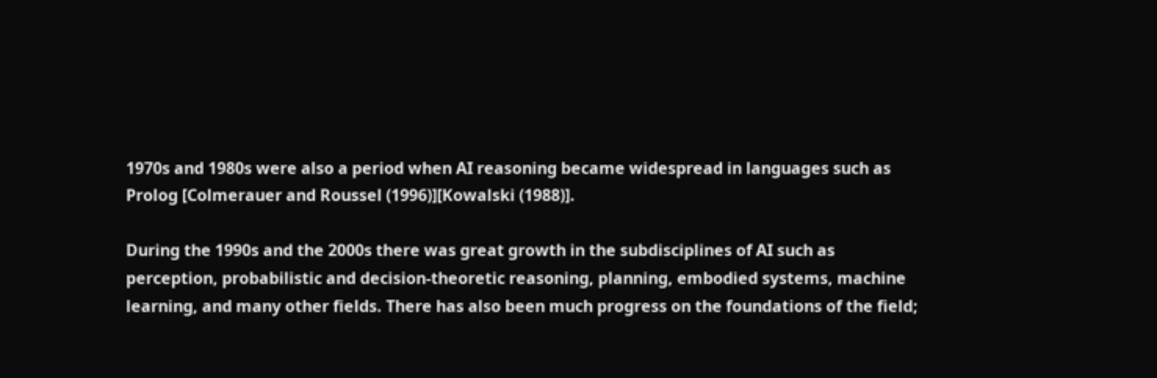1970s and 1980s were also a period when AI reasoning became widespread in languages such as Prolog [Colmerauer and Roussel (1996)][Kowalski (1988)].

During the 1990s and the 2000s there was great growth in the subdisciplines of AI such as perception, probabilistic and decision-theoretic reasoning, planning, embodied systems, machine learning, and many other fields. There has also been much progress on the foundations of the field;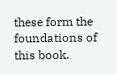these form the foundations of this book.